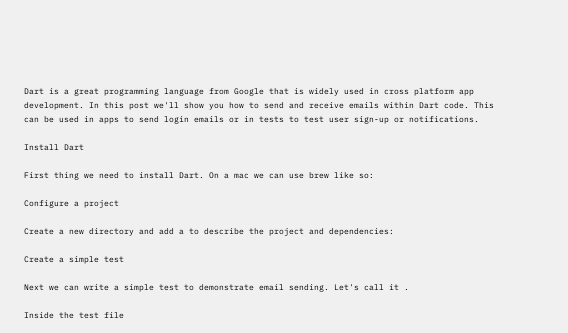Dart is a great programming language from Google that is widely used in cross platform app development. In this post we'll show you how to send and receive emails within Dart code. This can be used in apps to send login emails or in tests to test user sign-up or notifications.

Install Dart

First thing we need to install Dart. On a mac we can use brew like so:

Configure a project

Create a new directory and add a to describe the project and dependencies:

Create a simple test

Next we can write a simple test to demonstrate email sending. Let's call it .

Inside the test file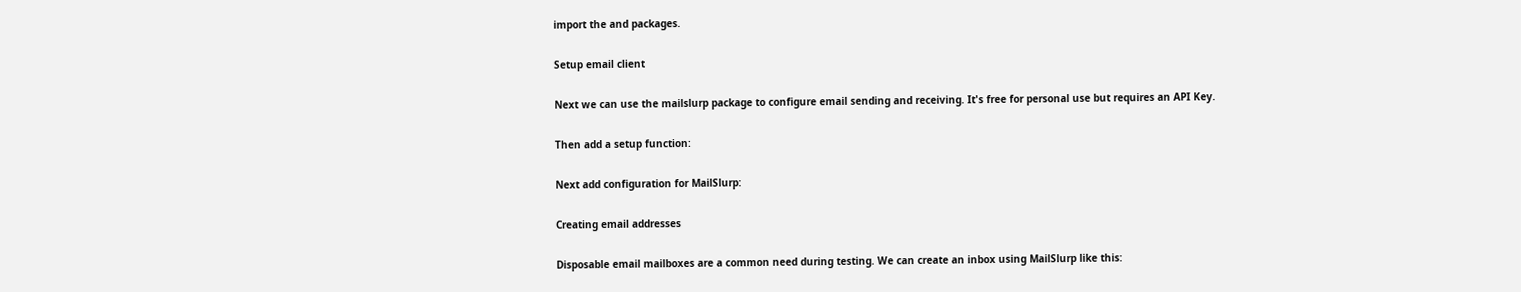import the and packages.

Setup email client

Next we can use the mailslurp package to configure email sending and receiving. It's free for personal use but requires an API Key.

Then add a setup function:

Next add configuration for MailSlurp:

Creating email addresses

Disposable email mailboxes are a common need during testing. We can create an inbox using MailSlurp like this: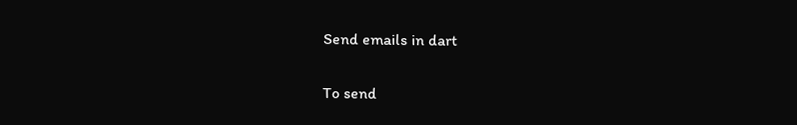Send emails in dart

To send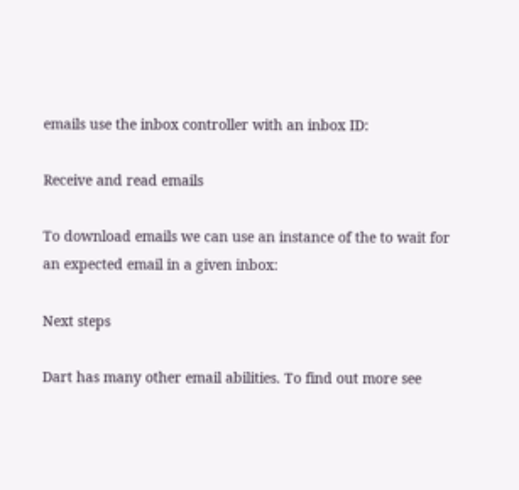emails use the inbox controller with an inbox ID:

Receive and read emails

To download emails we can use an instance of the to wait for an expected email in a given inbox:

Next steps

Dart has many other email abilities. To find out more see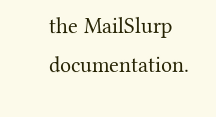the MailSlurp documentation.